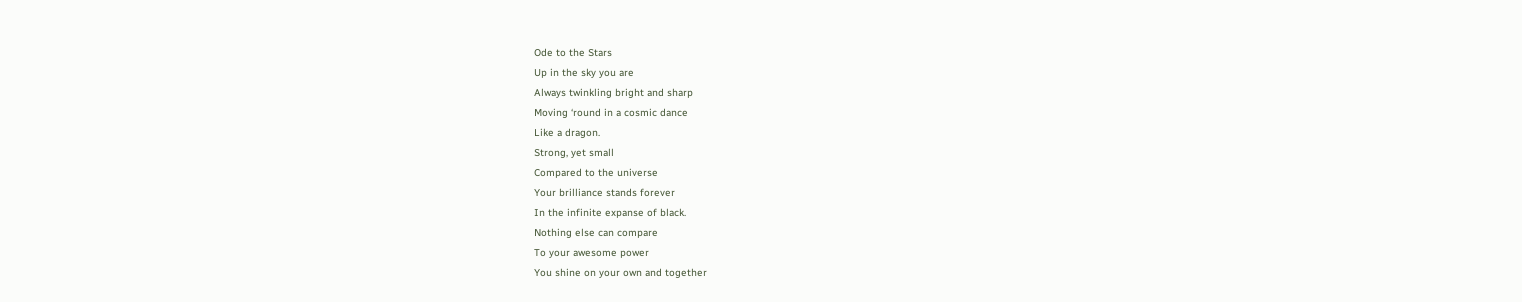Ode to the Stars
Up in the sky you are
Always twinkling bright and sharp
Moving ‘round in a cosmic dance
Like a dragon.
Strong, yet small
Compared to the universe
Your brilliance stands forever
In the infinite expanse of black.
Nothing else can compare
To your awesome power
You shine on your own and together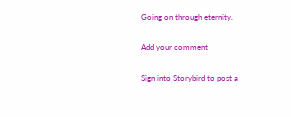Going on through eternity.

Add your comment

Sign into Storybird to post a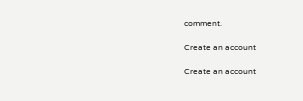comment.

Create an account

Create an account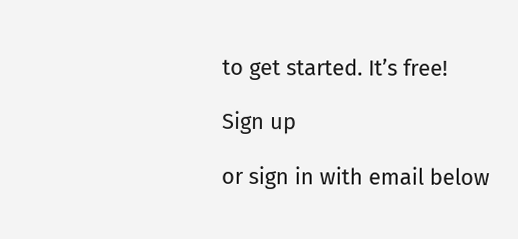to get started. It’s free!

Sign up

or sign in with email below